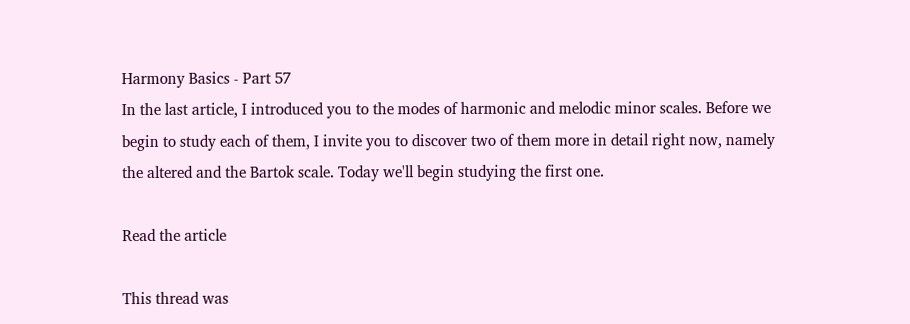Harmony Basics - Part 57
In the last article, I introduced you to the modes of harmonic and melodic minor scales. Before we begin to study each of them, I invite you to discover two of them more in detail right now, namely the altered and the Bartok scale. Today we'll begin studying the first one.

Read the article

This thread was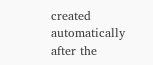created automatically after the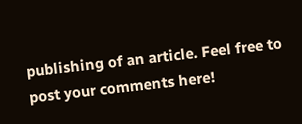publishing of an article. Feel free to post your comments here!